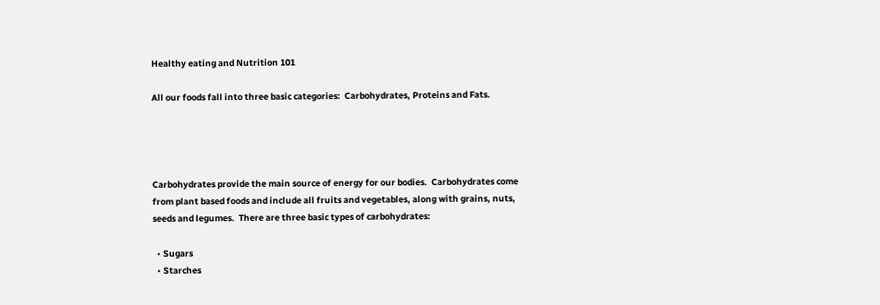Healthy eating and Nutrition 101

All our foods fall into three basic categories:  Carbohydrates, Proteins and Fats.




Carbohydrates provide the main source of energy for our bodies.  Carbohydrates come from plant based foods and include all fruits and vegetables, along with grains, nuts, seeds and legumes.  There are three basic types of carbohydrates:

  • Sugars
  • Starches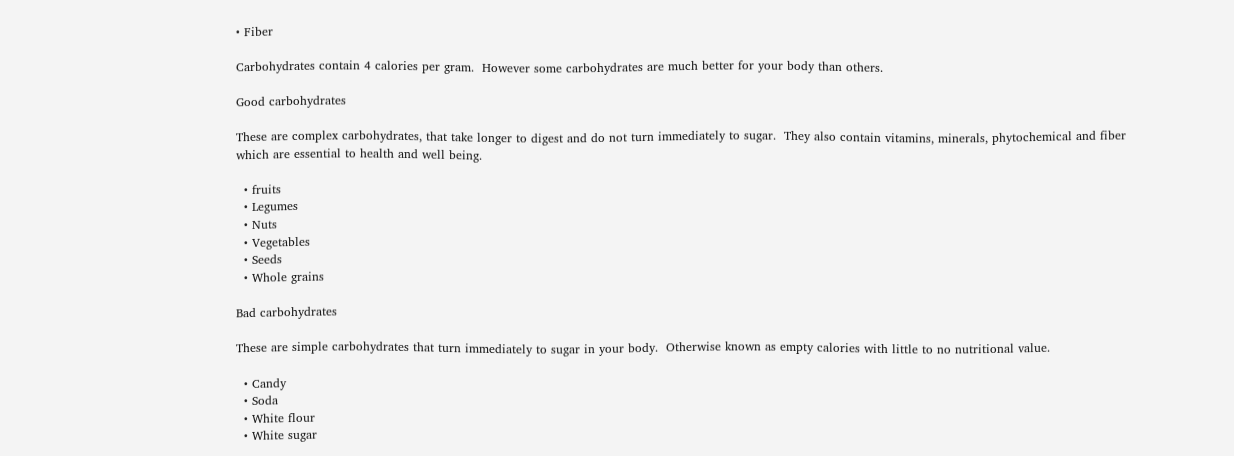• Fiber

Carbohydrates contain 4 calories per gram.  However some carbohydrates are much better for your body than others.

Good carbohydrates

These are complex carbohydrates, that take longer to digest and do not turn immediately to sugar.  They also contain vitamins, minerals, phytochemical and fiber which are essential to health and well being.

  • fruits
  • Legumes
  • Nuts
  • Vegetables
  • Seeds
  • Whole grains

Bad carbohydrates

These are simple carbohydrates that turn immediately to sugar in your body.  Otherwise known as empty calories with little to no nutritional value.

  • Candy
  • Soda
  • White flour
  • White sugar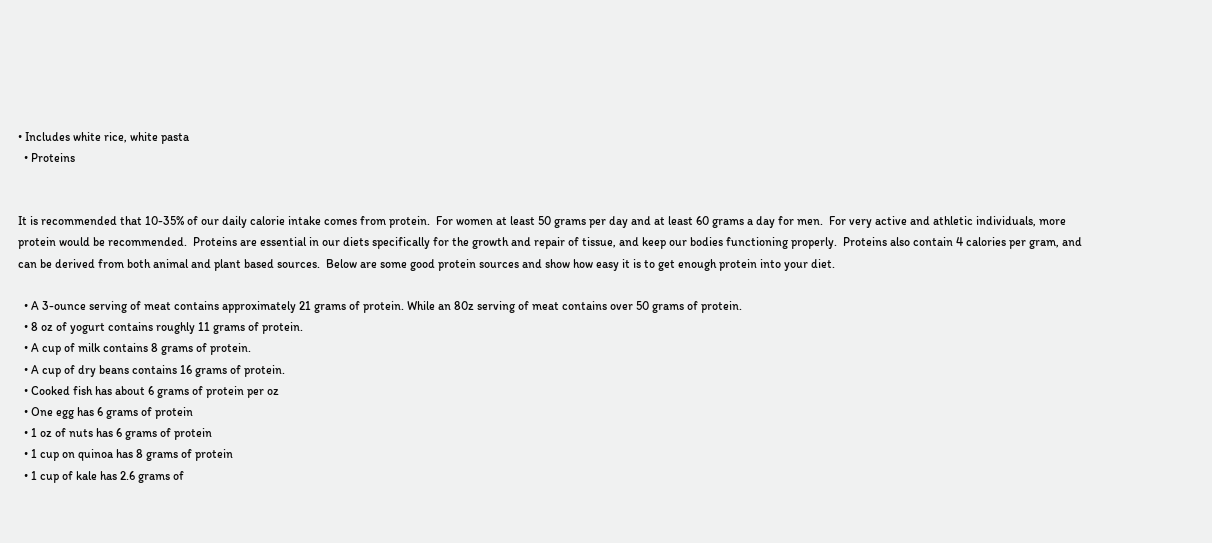• Includes white rice, white pasta
  • Proteins


It is recommended that 10-35% of our daily calorie intake comes from protein.  For women at least 50 grams per day and at least 60 grams a day for men.  For very active and athletic individuals, more protein would be recommended.  Proteins are essential in our diets specifically for the growth and repair of tissue, and keep our bodies functioning properly.  Proteins also contain 4 calories per gram, and can be derived from both animal and plant based sources.  Below are some good protein sources and show how easy it is to get enough protein into your diet.

  • A 3-ounce serving of meat contains approximately 21 grams of protein. While an 80z serving of meat contains over 50 grams of protein.
  • 8 oz of yogurt contains roughly 11 grams of protein.
  • A cup of milk contains 8 grams of protein.
  • A cup of dry beans contains 16 grams of protein.
  • Cooked fish has about 6 grams of protein per oz
  • One egg has 6 grams of protein
  • 1 oz of nuts has 6 grams of protein
  • 1 cup on quinoa has 8 grams of protein
  • 1 cup of kale has 2.6 grams of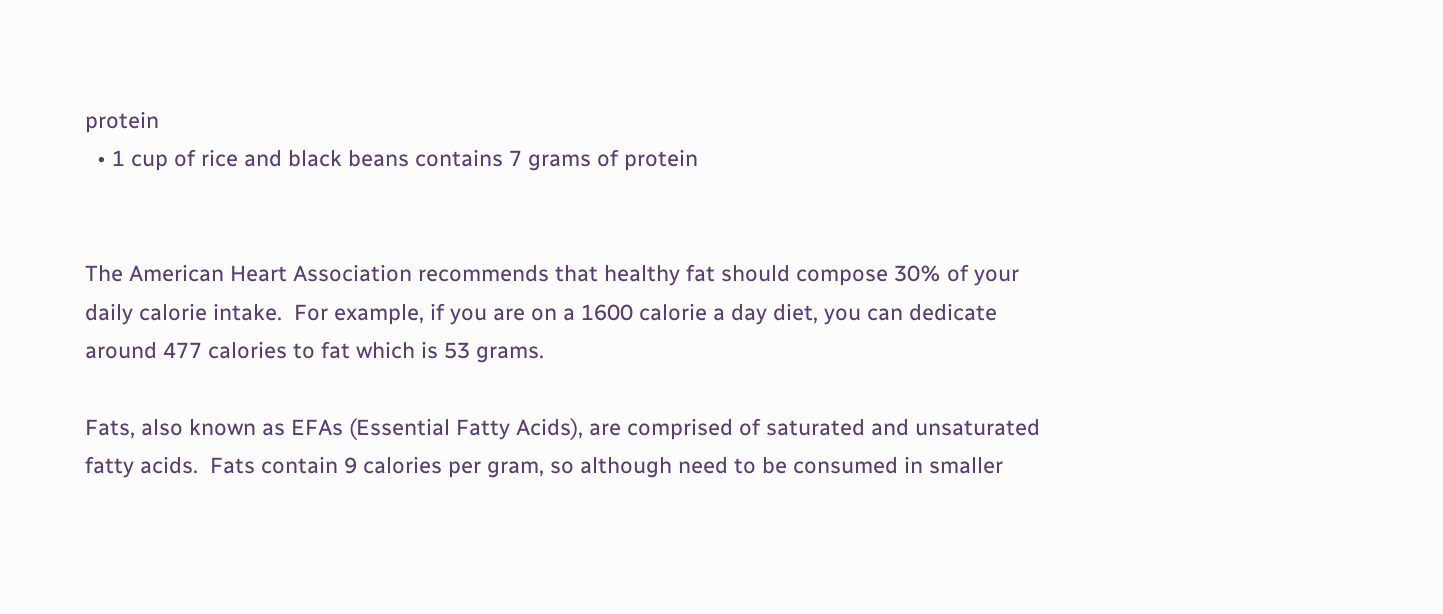protein
  • 1 cup of rice and black beans contains 7 grams of protein


The American Heart Association recommends that healthy fat should compose 30% of your daily calorie intake.  For example, if you are on a 1600 calorie a day diet, you can dedicate around 477 calories to fat which is 53 grams.

Fats, also known as EFAs (Essential Fatty Acids), are comprised of saturated and unsaturated fatty acids.  Fats contain 9 calories per gram, so although need to be consumed in smaller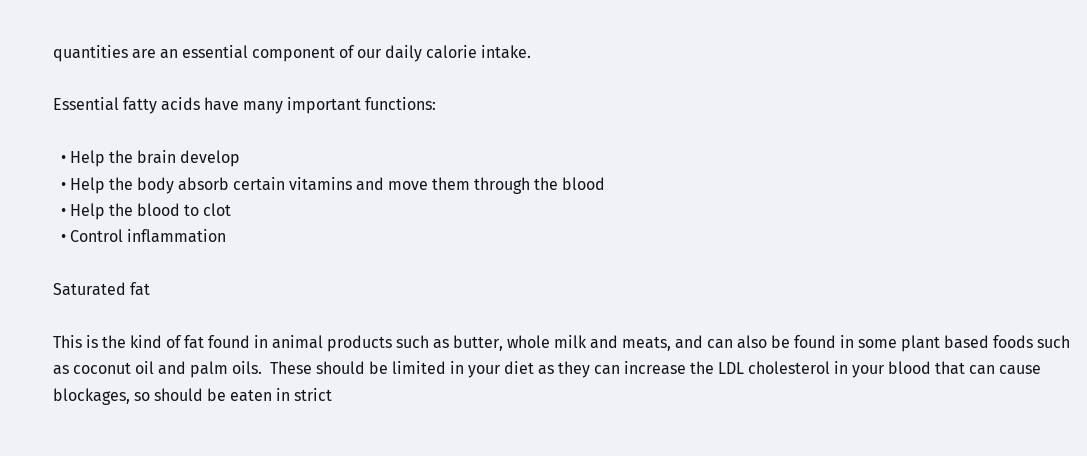quantities are an essential component of our daily calorie intake.

Essential fatty acids have many important functions:

  • Help the brain develop
  • Help the body absorb certain vitamins and move them through the blood
  • Help the blood to clot
  • Control inflammation

Saturated fat

This is the kind of fat found in animal products such as butter, whole milk and meats, and can also be found in some plant based foods such as coconut oil and palm oils.  These should be limited in your diet as they can increase the LDL cholesterol in your blood that can cause blockages, so should be eaten in strict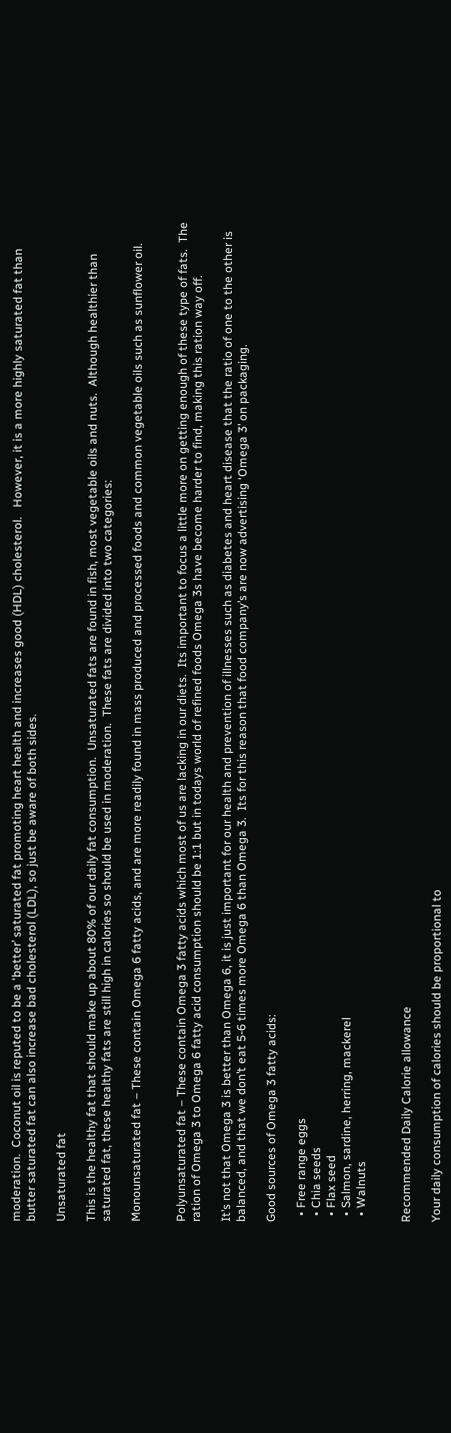moderation.  Coconut oil is reputed to be a ‘better’ saturated fat promoting heart health and increases good (HDL) cholesterol.   However, it is a more highly saturated fat than butter saturated fat can also increase bad cholesterol (LDL), so just be aware of both sides.

Unsaturated fat

This is the healthy fat that should make up about 80% of our daily fat consumption.  Unsaturated fats are found in fish, most vegetable oils and nuts.  Although healthier than saturated fat, these healthy fats are still high in calories so should be used in moderation.  These fats are divided into two categories:

Monounsaturated fat – These contain Omega 6 fatty acids, and are more readily found in mass produced and processed foods and common vegetable oils such as sunflower oil.


Polyunsaturated fat – These contain Omega 3 fatty acids which most of us are lacking in our diets.  Its important to focus a little more on getting enough of these type of fats.  The ration of Omega 3 to Omega 6 fatty acid consumption should be 1:1 but in todays world of refined foods Omega 3s have become harder to find, making this ration way off.

It’s not that Omega 3 is better than Omega 6, it is just important for our health and prevention of illnesses such as diabetes and heart disease that the ratio of one to the other is balanced, and that we don’t eat 5-6 times more Omega 6 than Omega 3.  Its for this reason that food company’s are now advertising ‘Omega 3’ on packaging.

Good sources of Omega 3 fatty acids:

  • Free range eggs
  • Chia seeds
  • Flax seed
  • Salmon, sardine, herring, mackerel
  • Walnuts


Recommended Daily Calorie allowance

Your daily consumption of calories should be proportional to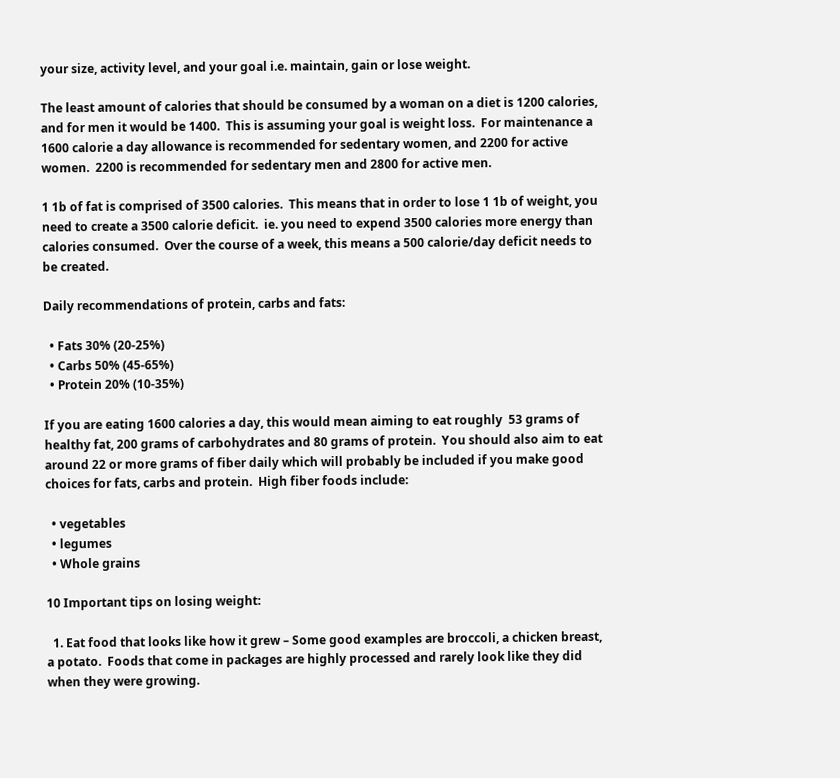your size, activity level, and your goal i.e. maintain, gain or lose weight.

The least amount of calories that should be consumed by a woman on a diet is 1200 calories, and for men it would be 1400.  This is assuming your goal is weight loss.  For maintenance a 1600 calorie a day allowance is recommended for sedentary women, and 2200 for active women.  2200 is recommended for sedentary men and 2800 for active men.

1 1b of fat is comprised of 3500 calories.  This means that in order to lose 1 1b of weight, you need to create a 3500 calorie deficit.  ie. you need to expend 3500 calories more energy than calories consumed.  Over the course of a week, this means a 500 calorie/day deficit needs to be created.

Daily recommendations of protein, carbs and fats:

  • Fats 30% (20-25%)
  • Carbs 50% (45-65%)
  • Protein 20% (10-35%)

If you are eating 1600 calories a day, this would mean aiming to eat roughly  53 grams of healthy fat, 200 grams of carbohydrates and 80 grams of protein.  You should also aim to eat around 22 or more grams of fiber daily which will probably be included if you make good choices for fats, carbs and protein.  High fiber foods include:

  • vegetables
  • legumes
  • Whole grains

10 Important tips on losing weight:

  1. Eat food that looks like how it grew – Some good examples are broccoli, a chicken breast, a potato.  Foods that come in packages are highly processed and rarely look like they did when they were growing.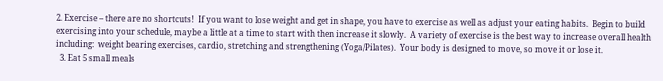2. Exercise – there are no shortcuts!  If you want to lose weight and get in shape, you have to exercise as well as adjust your eating habits.  Begin to build exercising into your schedule, maybe a little at a time to start with then increase it slowly.  A variety of exercise is the best way to increase overall health including:  weight bearing exercises, cardio, stretching and strengthening (Yoga/Pilates).  Your body is designed to move, so move it or lose it.
  3. Eat 5 small meals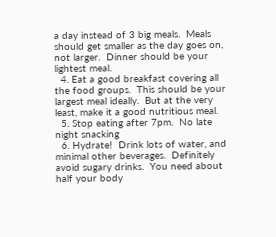a day instead of 3 big meals.  Meals should get smaller as the day goes on, not larger.  Dinner should be your lightest meal.
  4. Eat a good breakfast covering all the food groups.  This should be your largest meal ideally.  But at the very least, make it a good nutritious meal.
  5. Stop eating after 7pm.  No late night snacking
  6. Hydrate!  Drink lots of water, and minimal other beverages.  Definitely avoid sugary drinks.  You need about half your body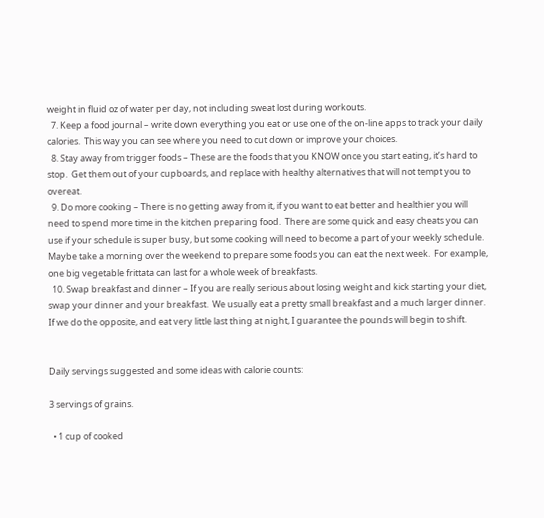weight in fluid oz of water per day, not including sweat lost during workouts.
  7. Keep a food journal – write down everything you eat or use one of the on-line apps to track your daily calories.  This way you can see where you need to cut down or improve your choices.
  8. Stay away from trigger foods – These are the foods that you KNOW once you start eating, it’s hard to stop.  Get them out of your cupboards, and replace with healthy alternatives that will not tempt you to overeat.
  9. Do more cooking – There is no getting away from it, if you want to eat better and healthier you will need to spend more time in the kitchen preparing food.  There are some quick and easy cheats you can use if your schedule is super busy, but some cooking will need to become a part of your weekly schedule.  Maybe take a morning over the weekend to prepare some foods you can eat the next week.  For example, one big vegetable frittata can last for a whole week of breakfasts.
  10. Swap breakfast and dinner – If you are really serious about losing weight and kick starting your diet, swap your dinner and your breakfast.  We usually eat a pretty small breakfast and a much larger dinner.   If we do the opposite, and eat very little last thing at night, I guarantee the pounds will begin to shift.


Daily servings suggested and some ideas with calorie counts:

3 servings of grains.

  • 1 cup of cooked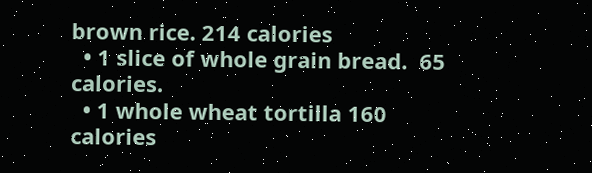brown rice. 214 calories
  • 1 slice of whole grain bread.  65 calories.
  • 1 whole wheat tortilla 160 calories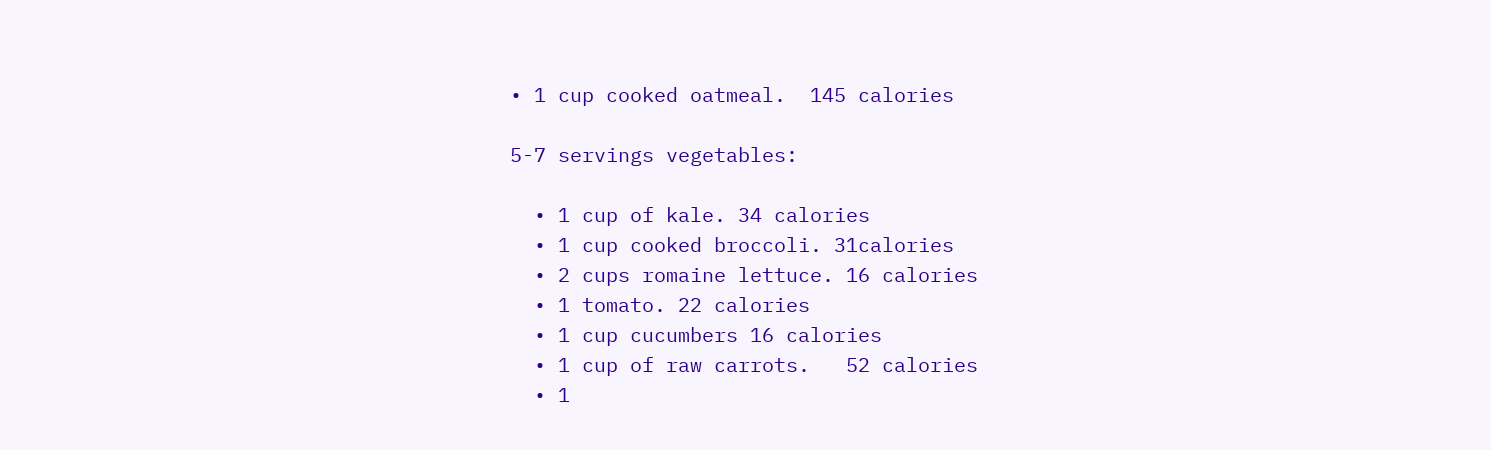• 1 cup cooked oatmeal.  145 calories

5-7 servings vegetables:

  • 1 cup of kale. 34 calories
  • 1 cup cooked broccoli. 31calories
  • 2 cups romaine lettuce. 16 calories
  • 1 tomato. 22 calories
  • 1 cup cucumbers 16 calories
  • 1 cup of raw carrots.   52 calories
  • 1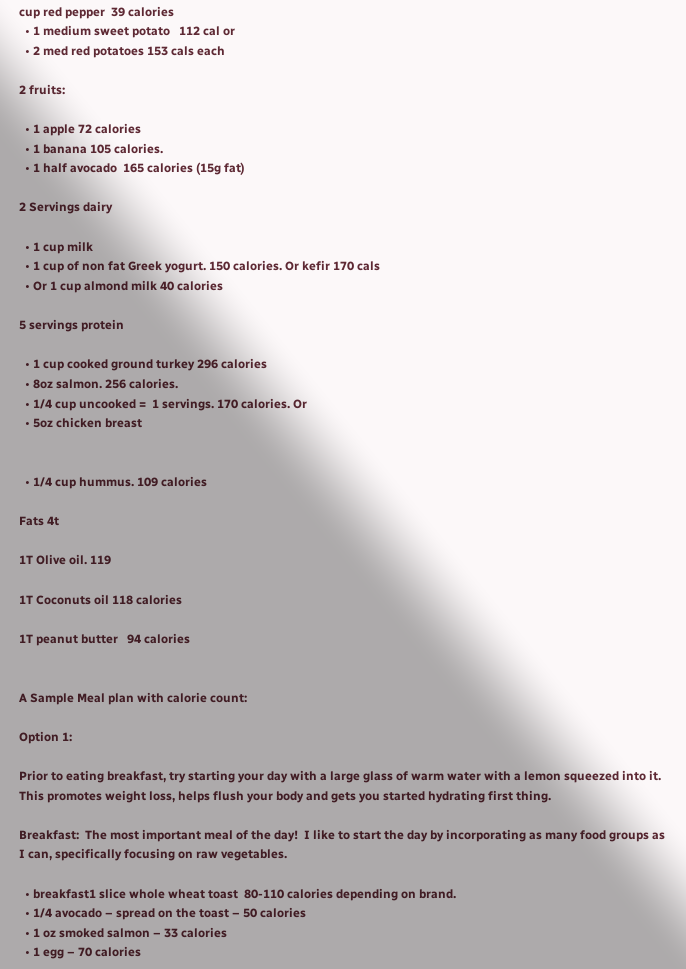cup red pepper  39 calories
  • 1 medium sweet potato   112 cal or
  • 2 med red potatoes 153 cals each

2 fruits:

  • 1 apple 72 calories
  • 1 banana 105 calories.
  • 1 half avocado  165 calories (15g fat)

2 Servings dairy

  • 1 cup milk
  • 1 cup of non fat Greek yogurt. 150 calories. Or kefir 170 cals
  • Or 1 cup almond milk 40 calories

5 servings protein

  • 1 cup cooked ground turkey 296 calories
  • 8oz salmon. 256 calories.
  • 1/4 cup uncooked =  1 servings. 170 calories. Or
  • 5oz chicken breast


  • 1/4 cup hummus. 109 calories

Fats 4t

1T Olive oil. 119

1T Coconuts oil 118 calories

1T peanut butter   94 calories


A Sample Meal plan with calorie count:

Option 1:

Prior to eating breakfast, try starting your day with a large glass of warm water with a lemon squeezed into it.  This promotes weight loss, helps flush your body and gets you started hydrating first thing.

Breakfast:  The most important meal of the day!  I like to start the day by incorporating as many food groups as I can, specifically focusing on raw vegetables.

  • breakfast1 slice whole wheat toast  80-110 calories depending on brand.
  • 1/4 avocado – spread on the toast – 50 calories
  • 1 oz smoked salmon – 33 calories
  • 1 egg – 70 calories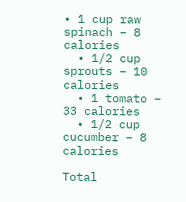• 1 cup raw spinach – 8 calories
  • 1/2 cup sprouts – 10 calories
  • 1 tomato – 33 calories
  • 1/2 cup cucumber – 8 calories

Total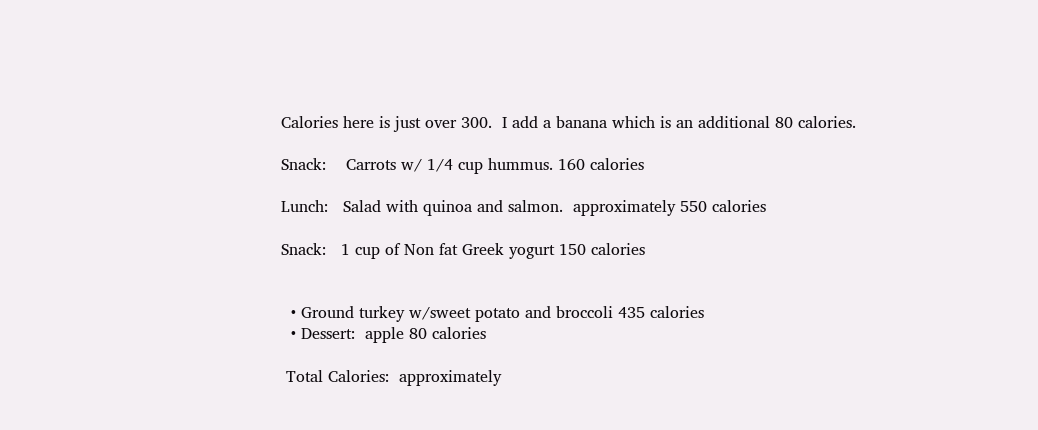Calories here is just over 300.  I add a banana which is an additional 80 calories.

Snack:    Carrots w/ 1/4 cup hummus. 160 calories

Lunch:   Salad with quinoa and salmon.  approximately 550 calories

Snack:   1 cup of Non fat Greek yogurt 150 calories


  • Ground turkey w/sweet potato and broccoli 435 calories
  • Dessert:  apple 80 calories

 Total Calories:  approximately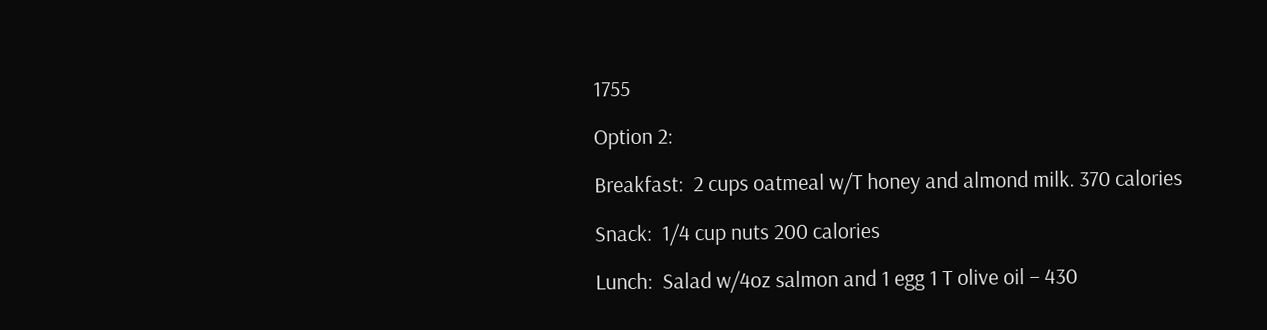1755

Option 2:

Breakfast:  2 cups oatmeal w/T honey and almond milk. 370 calories

Snack:  1/4 cup nuts 200 calories

Lunch:  Salad w/4oz salmon and 1 egg 1 T olive oil – 430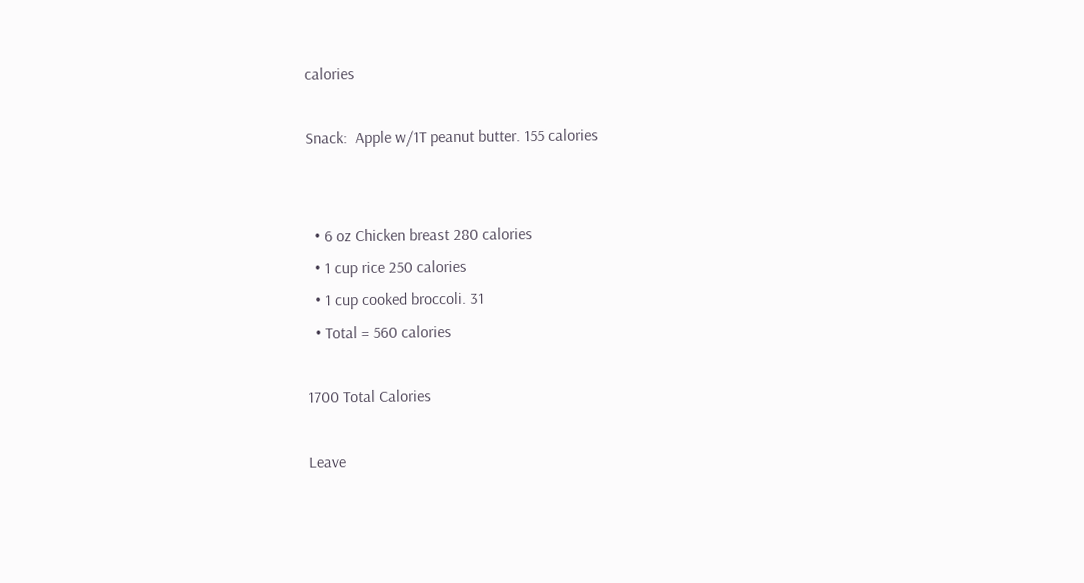calories

Snack:  Apple w/1T peanut butter. 155 calories


  • 6 oz Chicken breast 280 calories
  • 1 cup rice 250 calories
  • 1 cup cooked broccoli. 31
  • Total = 560 calories

1700 Total Calories

Leave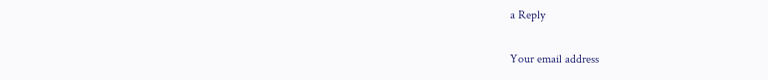a Reply

Your email address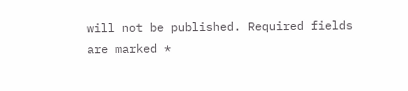will not be published. Required fields are marked *